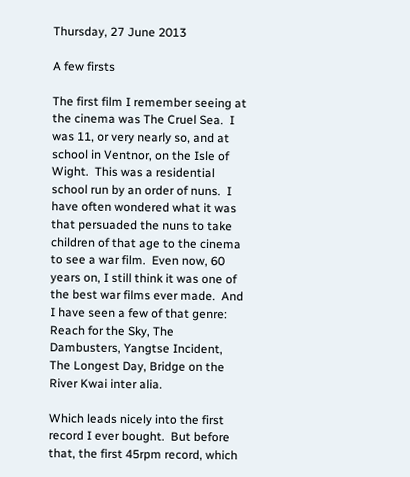Thursday, 27 June 2013

A few firsts

The first film I remember seeing at the cinema was The Cruel Sea.  I was 11, or very nearly so, and at school in Ventnor, on the Isle of Wight.  This was a residential school run by an order of nuns.  I have often wondered what it was that persuaded the nuns to take children of that age to the cinema to see a war film.  Even now, 60 years on, I still think it was one of the best war films ever made.  And I have seen a few of that genre: Reach for the Sky, The Dambusters, Yangtse Incident, The Longest Day, Bridge on the River Kwai inter alia.

Which leads nicely into the first record I ever bought.  But before that, the first 45rpm record, which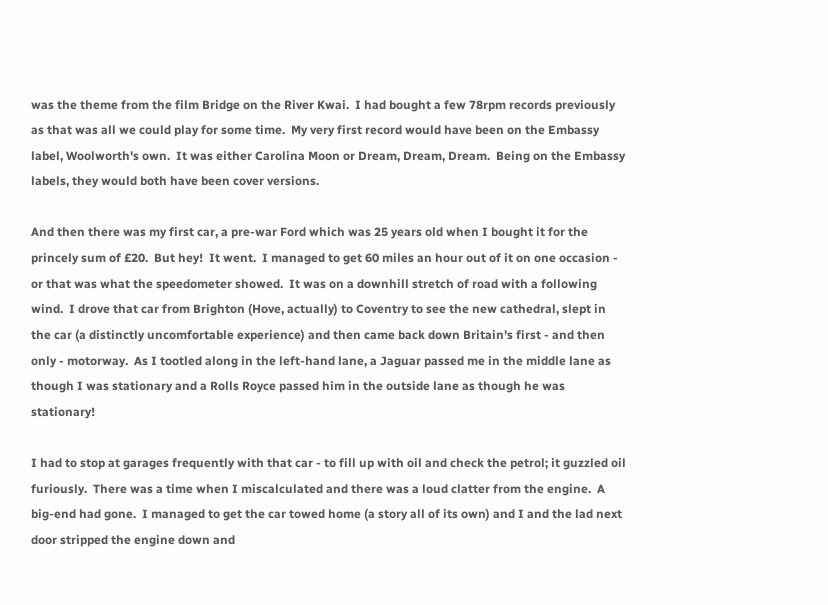was the theme from the film Bridge on the River Kwai.  I had bought a few 78rpm records previously as that was all we could play for some time.  My very first record would have been on the Embassy label, Woolworth's own.  It was either Carolina Moon or Dream, Dream, Dream.  Being on the Embassy labels, they would both have been cover versions.

And then there was my first car, a pre-war Ford which was 25 years old when I bought it for the princely sum of £20.  But hey!  It went.  I managed to get 60 miles an hour out of it on one occasion - or that was what the speedometer showed.  It was on a downhill stretch of road with a following wind.  I drove that car from Brighton (Hove, actually) to Coventry to see the new cathedral, slept in the car (a distinctly uncomfortable experience) and then came back down Britain's first - and then only - motorway.  As I tootled along in the left-hand lane, a Jaguar passed me in the middle lane as though I was stationary and a Rolls Royce passed him in the outside lane as though he was stationary!

I had to stop at garages frequently with that car - to fill up with oil and check the petrol; it guzzled oil furiously.  There was a time when I miscalculated and there was a loud clatter from the engine.  A big-end had gone.  I managed to get the car towed home (a story all of its own) and I and the lad next door stripped the engine down and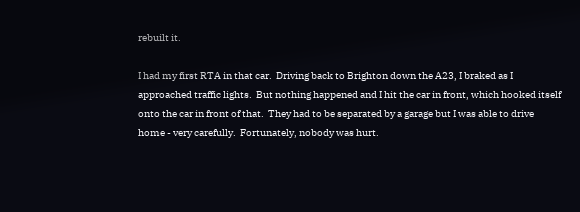rebuilt it.

I had my first RTA in that car.  Driving back to Brighton down the A23, I braked as I approached traffic lights.  But nothing happened and I hit the car in front, which hooked itself onto the car in front of that.  They had to be separated by a garage but I was able to drive home - very carefully.  Fortunately, nobody was hurt.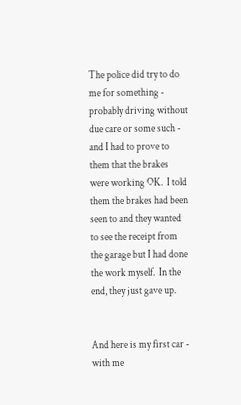The police did try to do me for something - probably driving without due care or some such - and I had to prove to them that the brakes were working OK.  I told them the brakes had been seen to and they wanted to see the receipt from the garage but I had done the work myself.  In the end, they just gave up.


And here is my first car - with me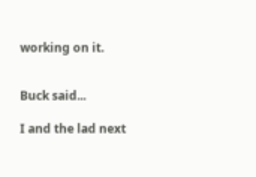working on it.


Buck said...

I and the lad next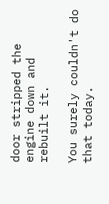door stripped the engine down and rebuilt it.

You surely couldn't do that today.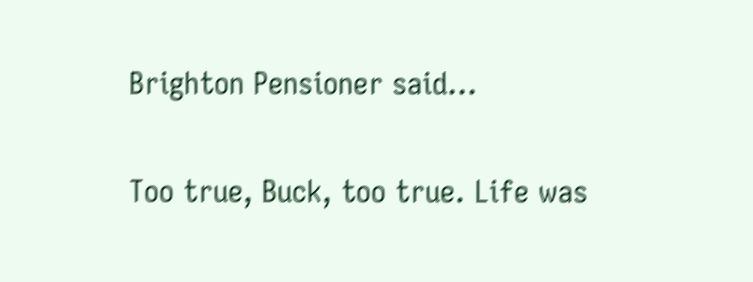Brighton Pensioner said...

Too true, Buck, too true. Life was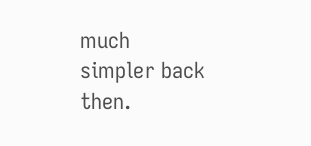much simpler back then.